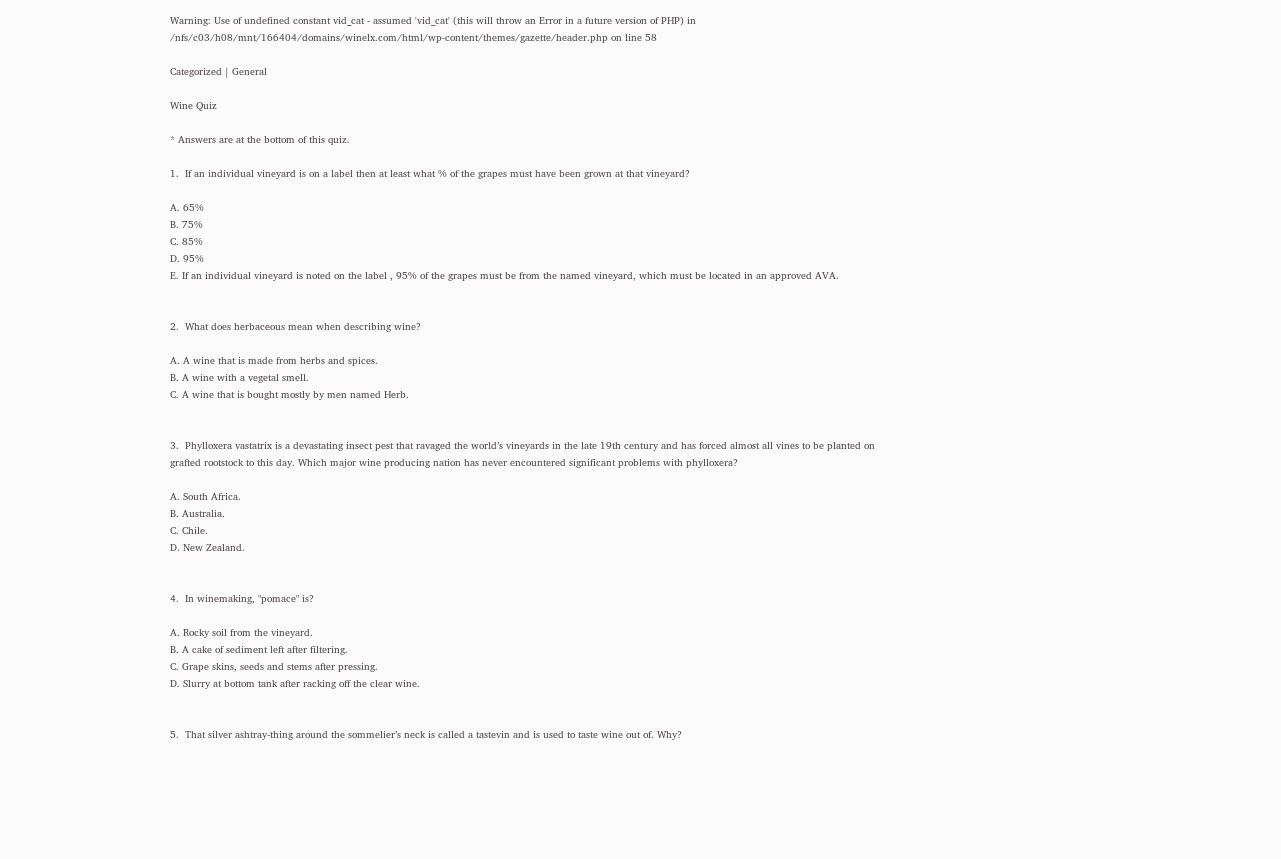Warning: Use of undefined constant vid_cat - assumed 'vid_cat' (this will throw an Error in a future version of PHP) in /nfs/c03/h08/mnt/166404/domains/winelx.com/html/wp-content/themes/gazette/header.php on line 58

Categorized | General

Wine Quiz

* Answers are at the bottom of this quiz.

1.  If an individual vineyard is on a label then at least what % of the grapes must have been grown at that vineyard?

A. 65%
B. 75%
C. 85%
D. 95%
E. If an individual vineyard is noted on the label , 95% of the grapes must be from the named vineyard, which must be located in an approved AVA.


2.  What does herbaceous mean when describing wine?

A. A wine that is made from herbs and spices.
B. A wine with a vegetal smell.
C. A wine that is bought mostly by men named Herb.


3.  Phylloxera vastatrix is a devastating insect pest that ravaged the world’s vineyards in the late 19th century and has forced almost all vines to be planted on grafted rootstock to this day. Which major wine producing nation has never encountered significant problems with phylloxera?

A. South Africa.
B. Australia.
C. Chile.
D. New Zealand.


4.  In winemaking, "pomace" is?

A. Rocky soil from the vineyard.
B. A cake of sediment left after filtering.
C. Grape skins, seeds and stems after pressing.
D. Slurry at bottom tank after racking off the clear wine.


5.  That silver ashtray-thing around the sommelier’s neck is called a tastevin and is used to taste wine out of. Why?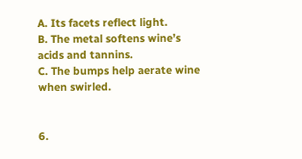A. Its facets reflect light.
B. The metal softens wine’s acids and tannins.
C. The bumps help aerate wine when swirled.


6.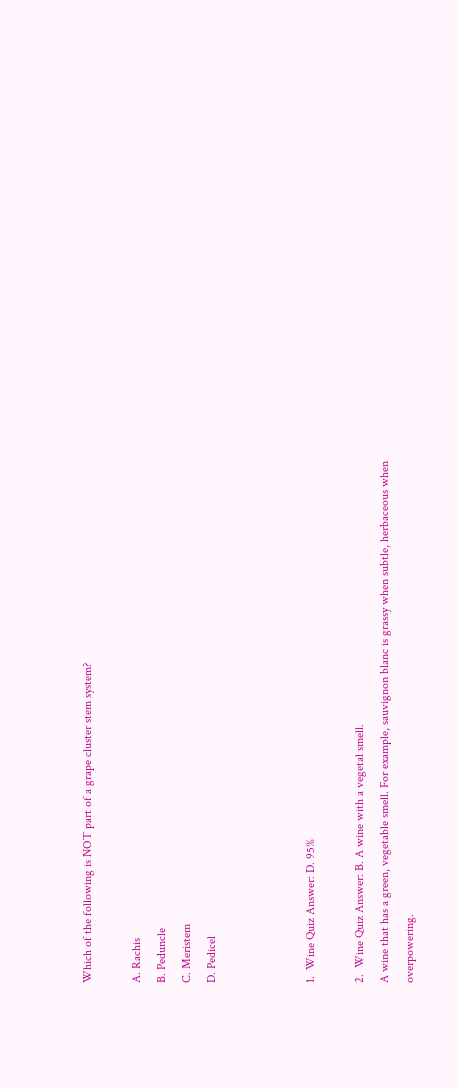Which of the following is NOT part of a grape cluster stem system?

A. Rachis
B. Peduncle
C. Meristem
D. Pedicel



1.  Wine Quiz Answer: D. 95%

2.  Wine Quiz Answer: B. A wine with a vegetal smell.
A wine that has a green, vegetable smell. For example, sauvignon blanc is grassy when subtle, herbaceous when overpowering.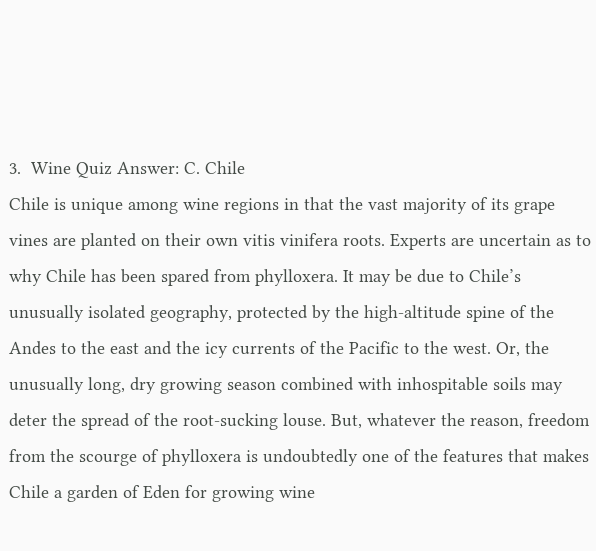3.  Wine Quiz Answer: C. Chile
Chile is unique among wine regions in that the vast majority of its grape vines are planted on their own vitis vinifera roots. Experts are uncertain as to why Chile has been spared from phylloxera. It may be due to Chile’s unusually isolated geography, protected by the high-altitude spine of the Andes to the east and the icy currents of the Pacific to the west. Or, the unusually long, dry growing season combined with inhospitable soils may deter the spread of the root-sucking louse. But, whatever the reason, freedom from the scourge of phylloxera is undoubtedly one of the features that makes Chile a garden of Eden for growing wine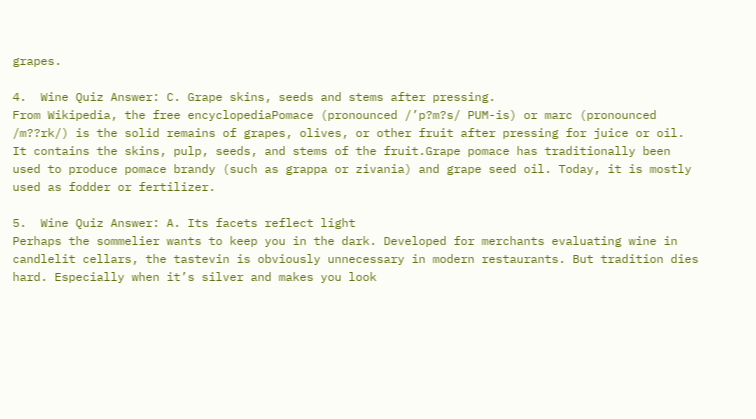grapes.

4.  Wine Quiz Answer: C. Grape skins, seeds and stems after pressing.
From Wikipedia, the free encyclopediaPomace (pronounced /’p?m?s/ PUM-is) or marc (pronounced /m??rk/) is the solid remains of grapes, olives, or other fruit after pressing for juice or oil. It contains the skins, pulp, seeds, and stems of the fruit.Grape pomace has traditionally been used to produce pomace brandy (such as grappa or zivania) and grape seed oil. Today, it is mostly used as fodder or fertilizer.

5.  Wine Quiz Answer: A. Its facets reflect light
Perhaps the sommelier wants to keep you in the dark. Developed for merchants evaluating wine in candlelit cellars, the tastevin is obviously unnecessary in modern restaurants. But tradition dies hard. Especially when it’s silver and makes you look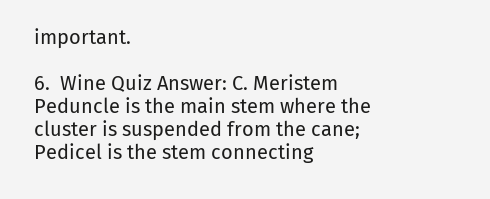important.

6.  Wine Quiz Answer: C. Meristem
Peduncle is the main stem where the cluster is suspended from the cane; Pedicel is the stem connecting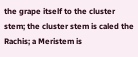the grape itself to the cluster stem; the cluster stem is caled the Rachis; a Meristem is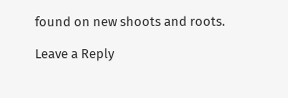found on new shoots and roots.

Leave a Reply